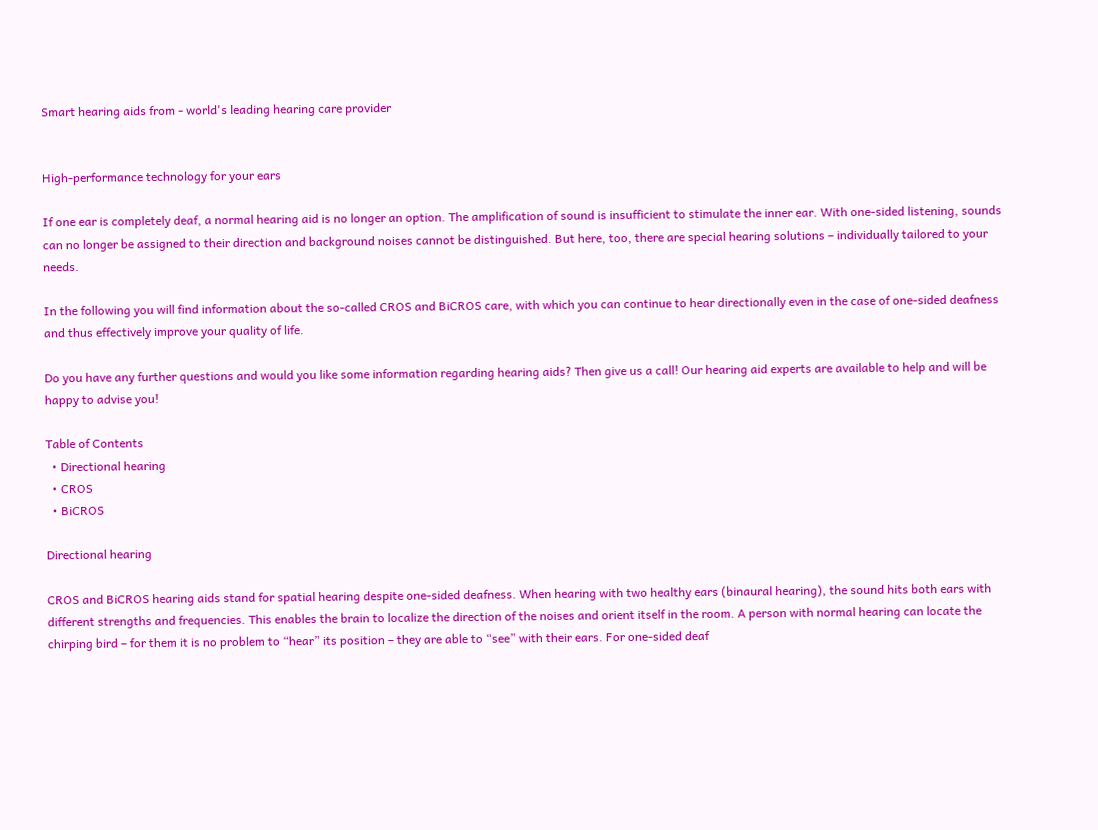Smart hearing aids from - world's leading hearing care provider


High-performance technology for your ears

If one ear is completely deaf, a normal hearing aid is no longer an option. The amplification of sound is insufficient to stimulate the inner ear. With one-sided listening, sounds can no longer be assigned to their direction and background noises cannot be distinguished. But here, too, there are special hearing solutions – individually tailored to your needs.

In the following you will find information about the so-called CROS and BiCROS care, with which you can continue to hear directionally even in the case of one-sided deafness and thus effectively improve your quality of life.

Do you have any further questions and would you like some information regarding hearing aids? Then give us a call! Our hearing aid experts are available to help and will be happy to advise you!

Table of Contents
  • Directional hearing
  • CROS
  • BiCROS

Directional hearing

CROS and BiCROS hearing aids stand for spatial hearing despite one-sided deafness. When hearing with two healthy ears (binaural hearing), the sound hits both ears with different strengths and frequencies. This enables the brain to localize the direction of the noises and orient itself in the room. A person with normal hearing can locate the chirping bird – for them it is no problem to “hear” its position – they are able to “see” with their ears. For one-sided deaf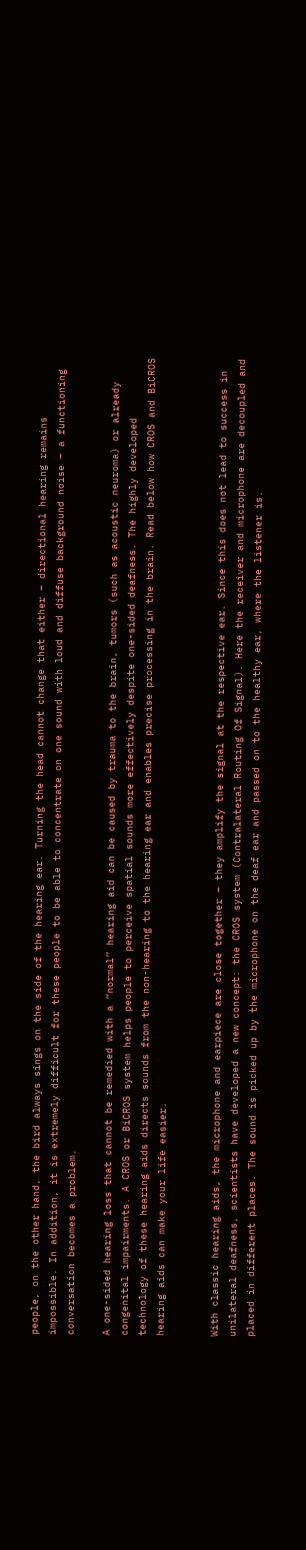people, on the other hand, the bird always sings on the side of the hearing ear. Turning the head cannot change that either – directional hearing remains impossible. In addition, it is extremely difficult for these people to be able to concentrate on one sound with loud and diffuse background noise – a functioning conversation becomes a problem.

A one-sided hearing loss that cannot be remedied with a “normal” hearing aid can be caused by trauma to the brain, tumors (such as acoustic neuroma) or already congenital impairments. A CROS or BiCROS system helps people to perceive spatial sounds more effectively despite one-sided deafness. The highly developed technology of these hearing aids directs sounds from the non-hearing to the hearing ear and enables precise processing in the brain. Read below how CROS and BiCROS hearing aids can make your life easier.


With classic hearing aids, the microphone and earpiece are close together – they amplify the signal at the respective ear. Since this does not lead to success in unilateral deafness, scientists have developed a new concept: the CROS system (Contralateral Routing Of Signal). Here the receiver and microphone are decoupled and placed in different places. The sound is picked up by the microphone on the deaf ear and passed on to the healthy ear, where the listener is.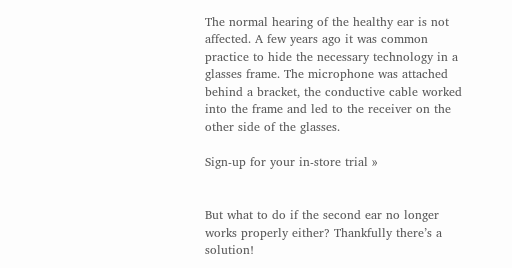The normal hearing of the healthy ear is not affected. A few years ago it was common practice to hide the necessary technology in a glasses frame. The microphone was attached behind a bracket, the conductive cable worked into the frame and led to the receiver on the other side of the glasses.

Sign-up for your in-store trial »


But what to do if the second ear no longer works properly either? Thankfully there’s a solution!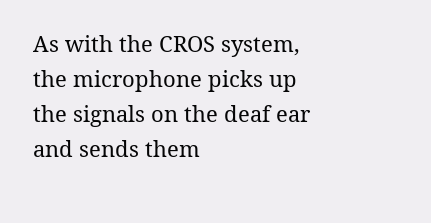As with the CROS system, the microphone picks up the signals on the deaf ear and sends them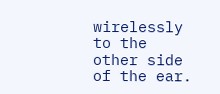wirelessly to the other side of the ear.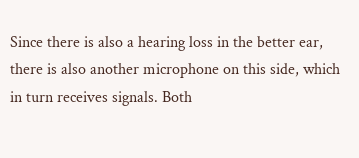Since there is also a hearing loss in the better ear, there is also another microphone on this side, which in turn receives signals. Both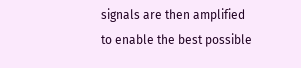signals are then amplified to enable the best possible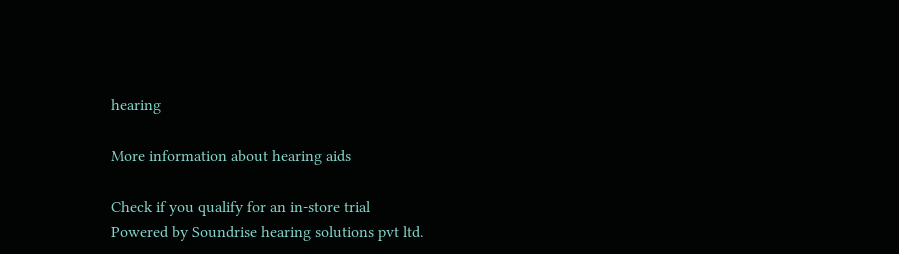hearing

More information about hearing aids

Check if you qualify for an in-store trial
Powered by Soundrise hearing solutions pvt ltd.